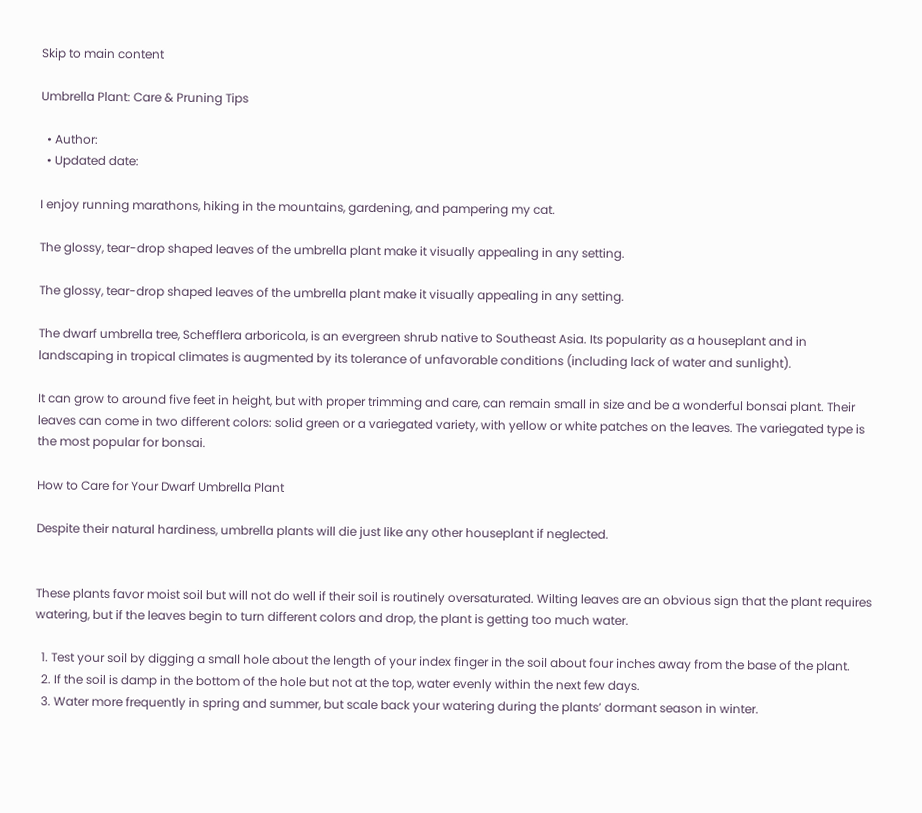Skip to main content

Umbrella Plant: Care & Pruning Tips

  • Author:
  • Updated date:

I enjoy running marathons, hiking in the mountains, gardening, and pampering my cat.

The glossy, tear-drop shaped leaves of the umbrella plant make it visually appealing in any setting.

The glossy, tear-drop shaped leaves of the umbrella plant make it visually appealing in any setting.

The dwarf umbrella tree, Schefflera arboricola, is an evergreen shrub native to Southeast Asia. Its popularity as a houseplant and in landscaping in tropical climates is augmented by its tolerance of unfavorable conditions (including lack of water and sunlight).

It can grow to around five feet in height, but with proper trimming and care, can remain small in size and be a wonderful bonsai plant. Their leaves can come in two different colors: solid green or a variegated variety, with yellow or white patches on the leaves. The variegated type is the most popular for bonsai.

How to Care for Your Dwarf Umbrella Plant

Despite their natural hardiness, umbrella plants will die just like any other houseplant if neglected.


These plants favor moist soil but will not do well if their soil is routinely oversaturated. Wilting leaves are an obvious sign that the plant requires watering, but if the leaves begin to turn different colors and drop, the plant is getting too much water.

  1. Test your soil by digging a small hole about the length of your index finger in the soil about four inches away from the base of the plant.
  2. If the soil is damp in the bottom of the hole but not at the top, water evenly within the next few days.
  3. Water more frequently in spring and summer, but scale back your watering during the plants’ dormant season in winter.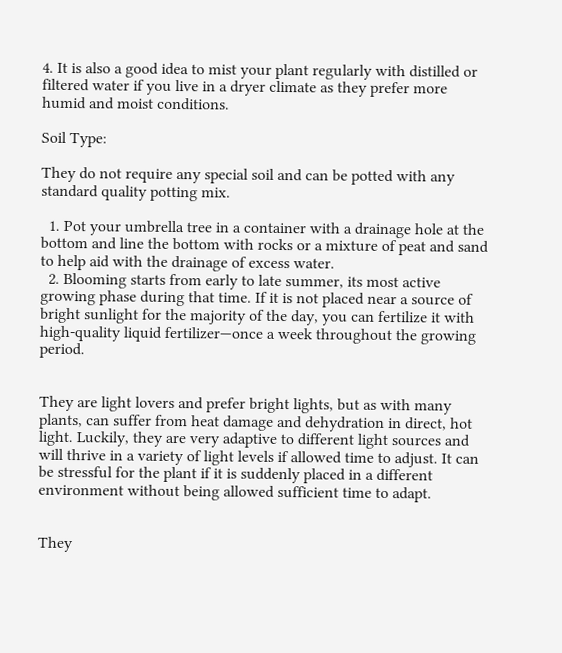4. It is also a good idea to mist your plant regularly with distilled or filtered water if you live in a dryer climate as they prefer more humid and moist conditions.

Soil Type:

They do not require any special soil and can be potted with any standard quality potting mix.

  1. Pot your umbrella tree in a container with a drainage hole at the bottom and line the bottom with rocks or a mixture of peat and sand to help aid with the drainage of excess water.
  2. Blooming starts from early to late summer, its most active growing phase during that time. If it is not placed near a source of bright sunlight for the majority of the day, you can fertilize it with high-quality liquid fertilizer—once a week throughout the growing period.


They are light lovers and prefer bright lights, but as with many plants, can suffer from heat damage and dehydration in direct, hot light. Luckily, they are very adaptive to different light sources and will thrive in a variety of light levels if allowed time to adjust. It can be stressful for the plant if it is suddenly placed in a different environment without being allowed sufficient time to adapt.


They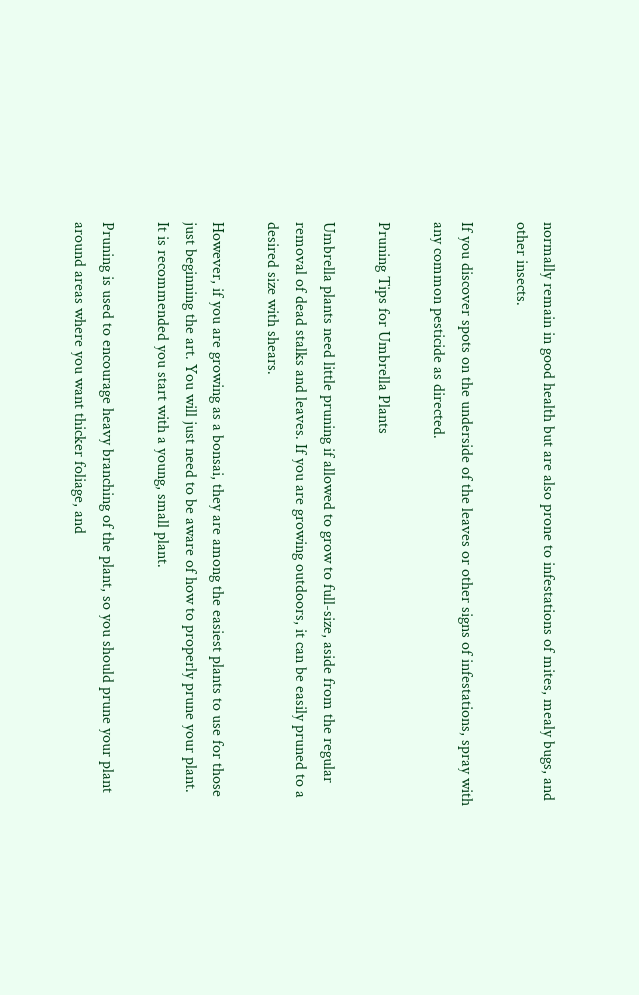normally remain in good health but are also prone to infestations of mites, mealy bugs, and other insects.

If you discover spots on the underside of the leaves or other signs of infestations, spray with any common pesticide as directed.

Pruning Tips for Umbrella Plants

Umbrella plants need little pruning if allowed to grow to full-size, aside from the regular removal of dead stalks and leaves. If you are growing outdoors, it can be easily pruned to a desired size with shears.

However, if you are growing as a bonsai, they are among the easiest plants to use for those just beginning the art. You will just need to be aware of how to properly prune your plant. It is recommended you start with a young, small plant.

Pruning is used to encourage heavy branching of the plant, so you should prune your plant around areas where you want thicker foliage, and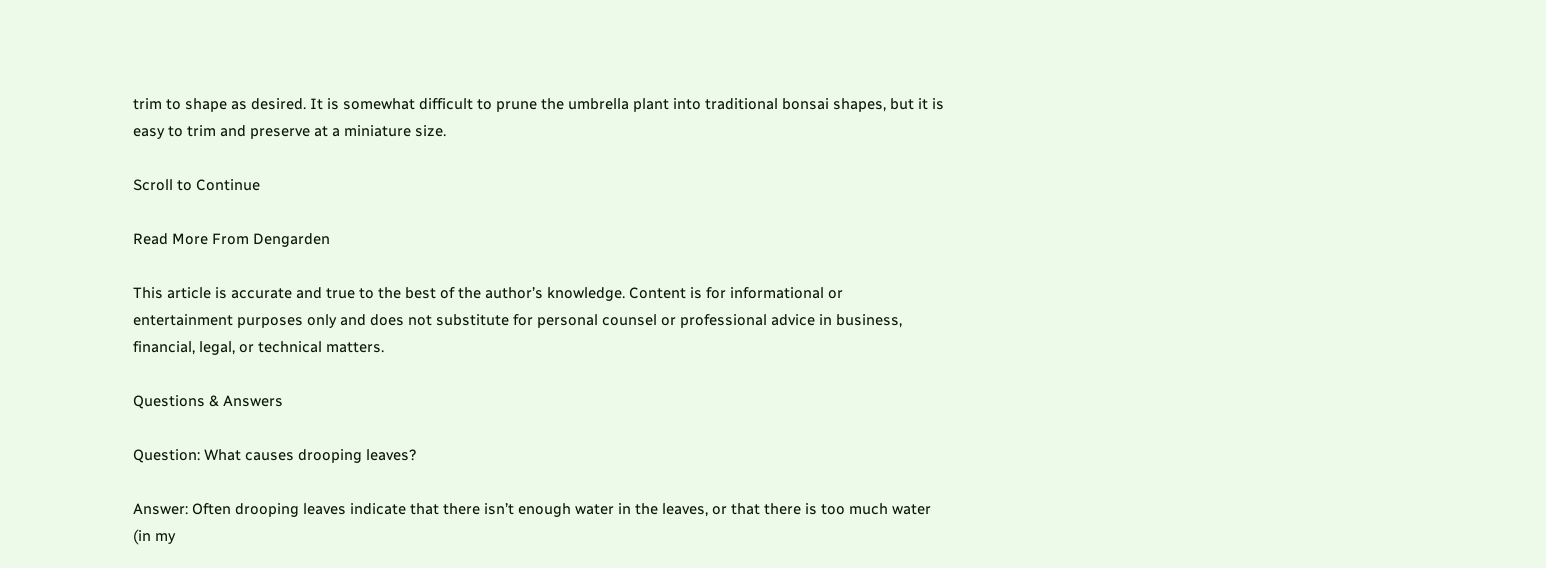trim to shape as desired. It is somewhat difficult to prune the umbrella plant into traditional bonsai shapes, but it is easy to trim and preserve at a miniature size.

Scroll to Continue

Read More From Dengarden

This article is accurate and true to the best of the author’s knowledge. Content is for informational or entertainment purposes only and does not substitute for personal counsel or professional advice in business, financial, legal, or technical matters.

Questions & Answers

Question: What causes drooping leaves?

Answer: Often drooping leaves indicate that there isn’t enough water in the leaves, or that there is too much water (in my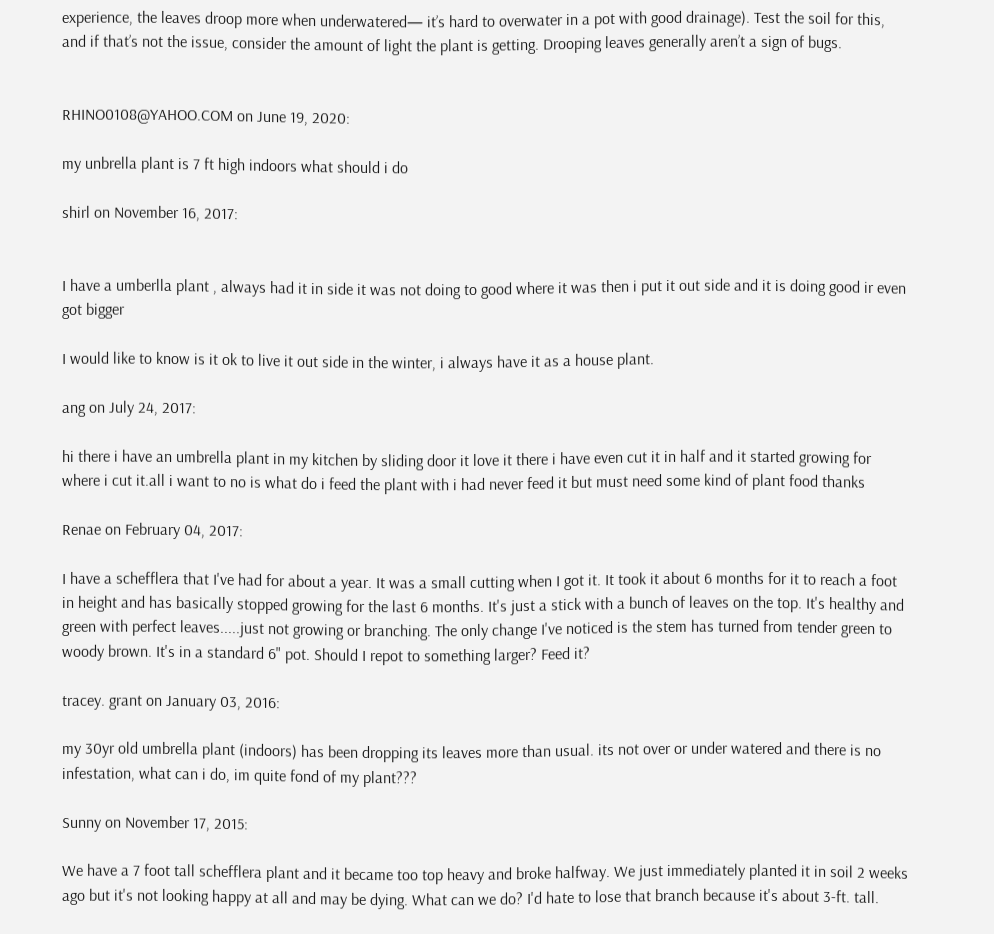experience, the leaves droop more when underwatered— it’s hard to overwater in a pot with good drainage). Test the soil for this, and if that’s not the issue, consider the amount of light the plant is getting. Drooping leaves generally aren’t a sign of bugs.


RHINO0108@YAHOO.COM on June 19, 2020:

my unbrella plant is 7 ft high indoors what should i do

shirl on November 16, 2017:


I have a umberlla plant , always had it in side it was not doing to good where it was then i put it out side and it is doing good ir even got bigger

I would like to know is it ok to live it out side in the winter, i always have it as a house plant.

ang on July 24, 2017:

hi there i have an umbrella plant in my kitchen by sliding door it love it there i have even cut it in half and it started growing for where i cut it.all i want to no is what do i feed the plant with i had never feed it but must need some kind of plant food thanks

Renae on February 04, 2017:

I have a schefflera that I've had for about a year. It was a small cutting when I got it. It took it about 6 months for it to reach a foot in height and has basically stopped growing for the last 6 months. It's just a stick with a bunch of leaves on the top. It's healthy and green with perfect leaves.....just not growing or branching. The only change I've noticed is the stem has turned from tender green to woody brown. It's in a standard 6" pot. Should I repot to something larger? Feed it?

tracey. grant on January 03, 2016:

my 30yr old umbrella plant (indoors) has been dropping its leaves more than usual. its not over or under watered and there is no infestation, what can i do, im quite fond of my plant???

Sunny on November 17, 2015:

We have a 7 foot tall schefflera plant and it became too top heavy and broke halfway. We just immediately planted it in soil 2 weeks ago but it's not looking happy at all and may be dying. What can we do? I'd hate to lose that branch because it's about 3-ft. tall.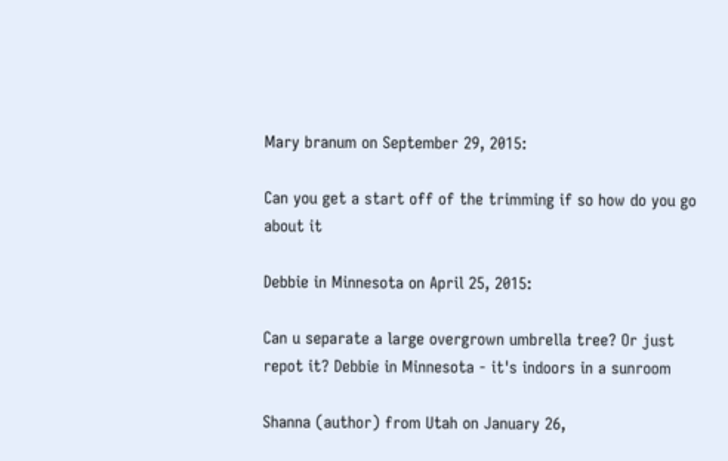Mary branum on September 29, 2015:

Can you get a start off of the trimming if so how do you go about it

Debbie in Minnesota on April 25, 2015:

Can u separate a large overgrown umbrella tree? Or just repot it? Debbie in Minnesota - it's indoors in a sunroom

Shanna (author) from Utah on January 26,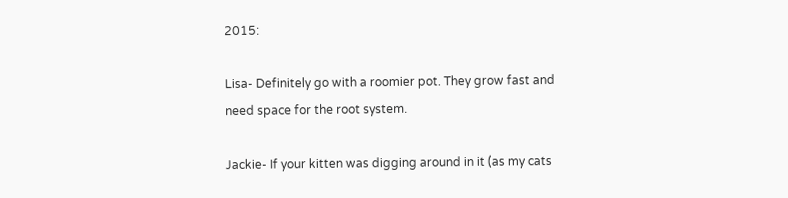2015:

Lisa- Definitely go with a roomier pot. They grow fast and need space for the root system.

Jackie- If your kitten was digging around in it (as my cats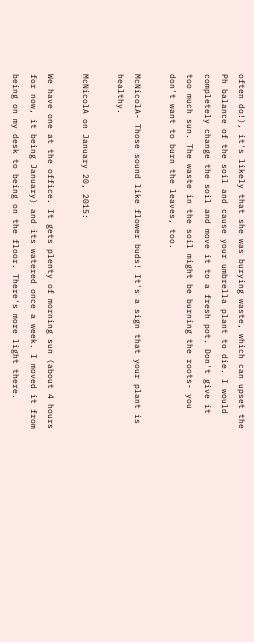often do!), it's likely that she was burying waste, which can upset the Ph balance of the soil and cause your umbrella plant to die. I would completely change the soil and move it to a fresh pot. Don't give it too much sun. The waste in the soil might be burning the roots- you don't want to burn the leaves, too.

McNicolA- Those sound like flower buds! It's a sign that your plant is healthy.

McNicolA on January 20, 2015:

We have one at the office. It gets plenty of morning sun (about 4 hours for now, it being January) and its watered once a week. I moved it from being on my desk to being on the floor. There's more light there.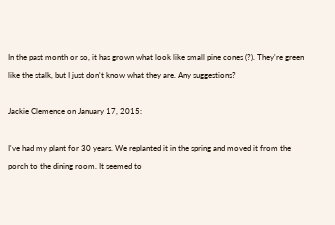In the past month or so, it has grown what look like small pine cones (?). They're green like the stalk, but I just don't know what they are. Any suggestions?

Jackie Clemence on January 17, 2015:

I've had my plant for 30 years. We replanted it in the spring and moved it from the porch to the dining room. It seemed to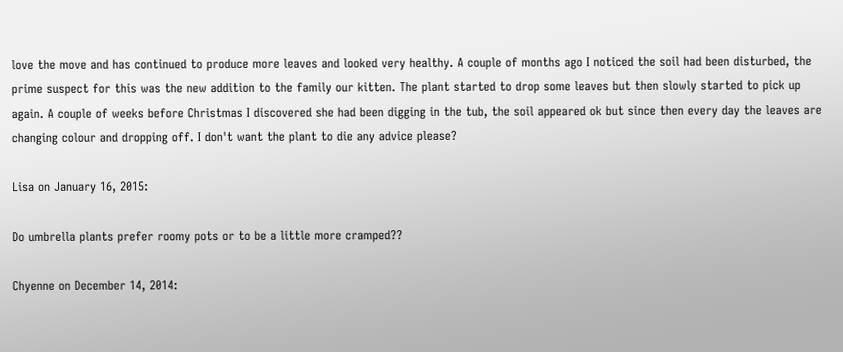love the move and has continued to produce more leaves and looked very healthy. A couple of months ago I noticed the soil had been disturbed, the prime suspect for this was the new addition to the family our kitten. The plant started to drop some leaves but then slowly started to pick up again. A couple of weeks before Christmas I discovered she had been digging in the tub, the soil appeared ok but since then every day the leaves are changing colour and dropping off. I don't want the plant to die any advice please?

Lisa on January 16, 2015:

Do umbrella plants prefer roomy pots or to be a little more cramped??

Chyenne on December 14, 2014: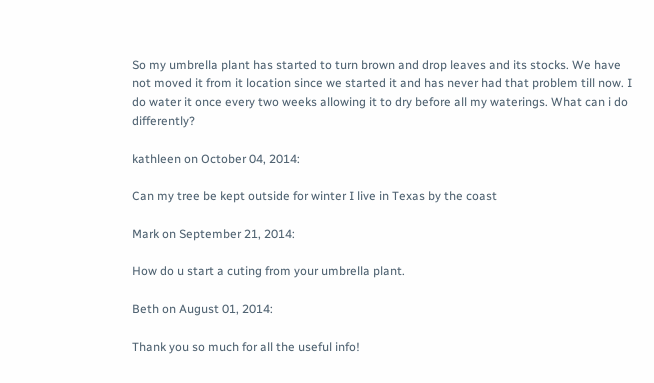So my umbrella plant has started to turn brown and drop leaves and its stocks. We have not moved it from it location since we started it and has never had that problem till now. I do water it once every two weeks allowing it to dry before all my waterings. What can i do differently?

kathleen on October 04, 2014:

Can my tree be kept outside for winter I live in Texas by the coast

Mark on September 21, 2014:

How do u start a cuting from your umbrella plant.

Beth on August 01, 2014:

Thank you so much for all the useful info!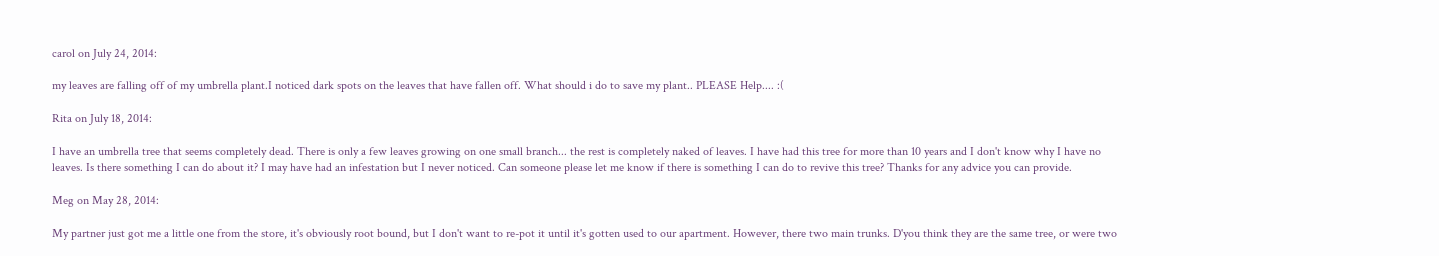carol on July 24, 2014:

my leaves are falling off of my umbrella plant.I noticed dark spots on the leaves that have fallen off. What should i do to save my plant.. PLEASE Help.... :(

Rita on July 18, 2014:

I have an umbrella tree that seems completely dead. There is only a few leaves growing on one small branch... the rest is completely naked of leaves. I have had this tree for more than 10 years and I don't know why I have no leaves. Is there something I can do about it? I may have had an infestation but I never noticed. Can someone please let me know if there is something I can do to revive this tree? Thanks for any advice you can provide.

Meg on May 28, 2014:

My partner just got me a little one from the store, it's obviously root bound, but I don't want to re-pot it until it's gotten used to our apartment. However, there two main trunks. D'you think they are the same tree, or were two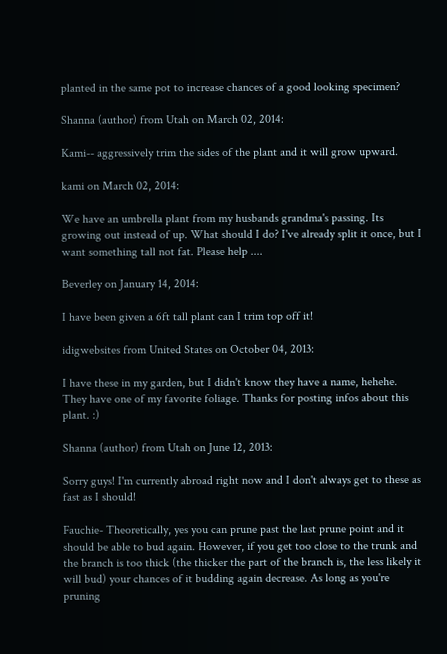planted in the same pot to increase chances of a good looking specimen?

Shanna (author) from Utah on March 02, 2014:

Kami-- aggressively trim the sides of the plant and it will grow upward.

kami on March 02, 2014:

We have an umbrella plant from my husbands grandma's passing. Its growing out instead of up. What should I do? I've already split it once, but I want something tall not fat. Please help ....

Beverley on January 14, 2014:

I have been given a 6ft tall plant can I trim top off it!

idigwebsites from United States on October 04, 2013:

I have these in my garden, but I didn't know they have a name, hehehe. They have one of my favorite foliage. Thanks for posting infos about this plant. :)

Shanna (author) from Utah on June 12, 2013:

Sorry guys! I'm currently abroad right now and I don't always get to these as fast as I should!

Fauchie- Theoretically, yes you can prune past the last prune point and it should be able to bud again. However, if you get too close to the trunk and the branch is too thick (the thicker the part of the branch is, the less likely it will bud) your chances of it budding again decrease. As long as you're pruning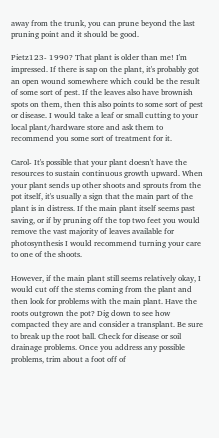away from the trunk, you can prune beyond the last pruning point and it should be good.

Pietz123- 1990? That plant is older than me! I'm impressed. If there is sap on the plant, it's probably got an open wound somewhere which could be the result of some sort of pest. If the leaves also have brownish spots on them, then this also points to some sort of pest or disease. I would take a leaf or small cutting to your local plant/hardware store and ask them to recommend you some sort of treatment for it.

Carol- It's possible that your plant doesn't have the resources to sustain continuous growth upward. When your plant sends up other shoots and sprouts from the pot itself, it's usually a sign that the main part of the plant is in distress. If the main plant itself seems past saving, or if by pruning off the top two feet you would remove the vast majority of leaves available for photosynthesis I would recommend turning your care to one of the shoots.

However, if the main plant still seems relatively okay, I would cut off the stems coming from the plant and then look for problems with the main plant. Have the roots outgrown the pot? Dig down to see how compacted they are and consider a transplant. Be sure to break up the root ball. Check for disease or soil drainage problems. Once you address any possible problems, trim about a foot off of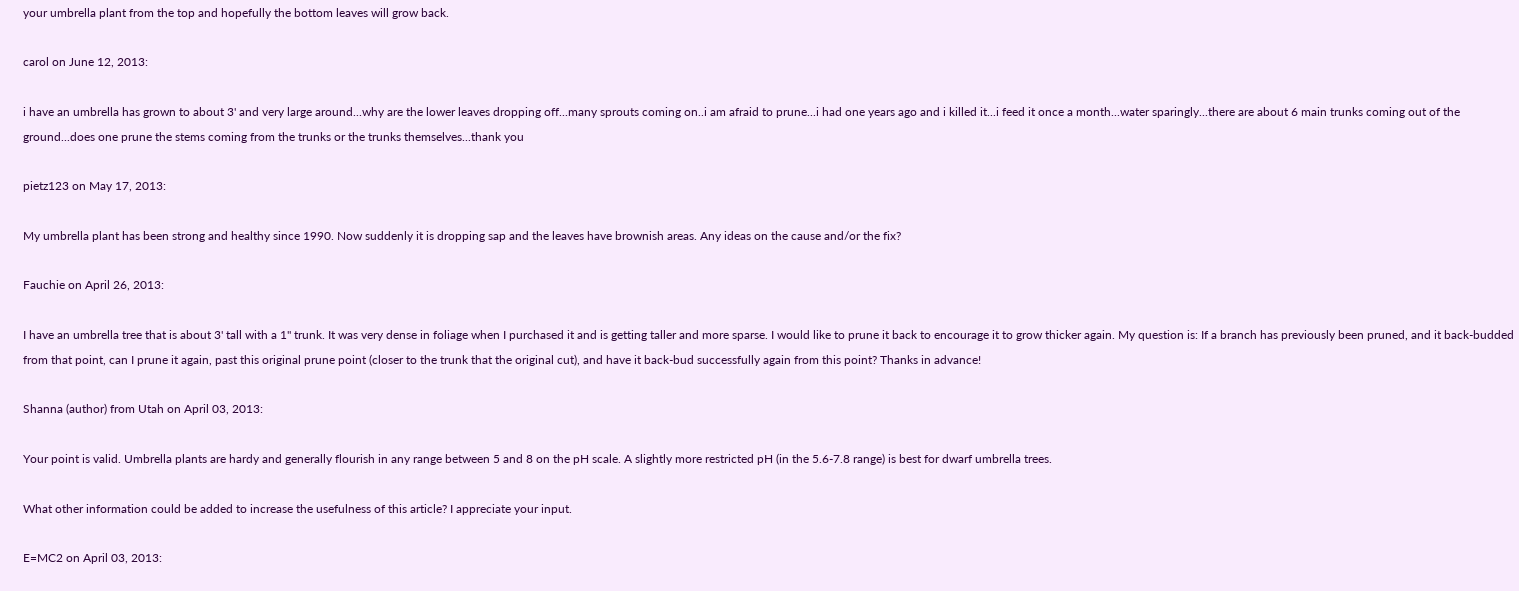your umbrella plant from the top and hopefully the bottom leaves will grow back.

carol on June 12, 2013:

i have an umbrella has grown to about 3' and very large around...why are the lower leaves dropping off...many sprouts coming on..i am afraid to prune...i had one years ago and i killed it...i feed it once a month...water sparingly...there are about 6 main trunks coming out of the ground...does one prune the stems coming from the trunks or the trunks themselves...thank you

pietz123 on May 17, 2013:

My umbrella plant has been strong and healthy since 1990. Now suddenly it is dropping sap and the leaves have brownish areas. Any ideas on the cause and/or the fix?

Fauchie on April 26, 2013:

I have an umbrella tree that is about 3' tall with a 1" trunk. It was very dense in foliage when I purchased it and is getting taller and more sparse. I would like to prune it back to encourage it to grow thicker again. My question is: If a branch has previously been pruned, and it back-budded from that point, can I prune it again, past this original prune point (closer to the trunk that the original cut), and have it back-bud successfully again from this point? Thanks in advance!

Shanna (author) from Utah on April 03, 2013:

Your point is valid. Umbrella plants are hardy and generally flourish in any range between 5 and 8 on the pH scale. A slightly more restricted pH (in the 5.6-7.8 range) is best for dwarf umbrella trees.

What other information could be added to increase the usefulness of this article? I appreciate your input.

E=MC2 on April 03, 2013: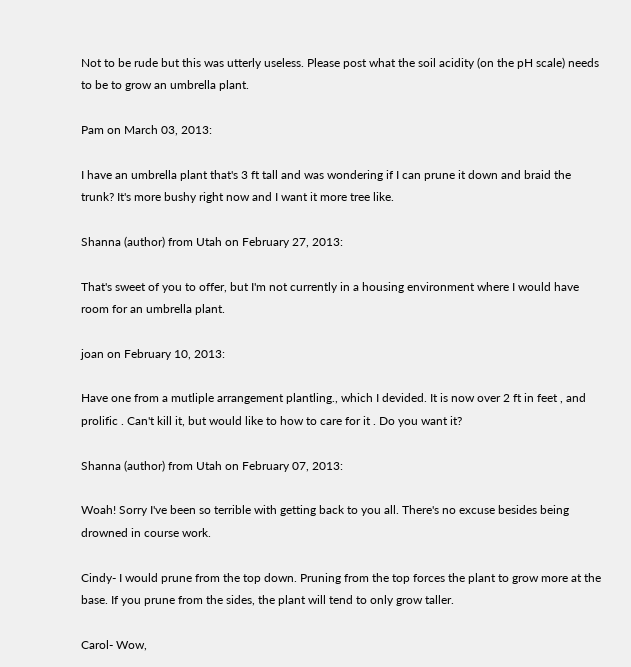Not to be rude but this was utterly useless. Please post what the soil acidity (on the pH scale) needs to be to grow an umbrella plant.

Pam on March 03, 2013:

I have an umbrella plant that's 3 ft tall and was wondering if I can prune it down and braid the trunk? It's more bushy right now and I want it more tree like.

Shanna (author) from Utah on February 27, 2013:

That's sweet of you to offer, but I'm not currently in a housing environment where I would have room for an umbrella plant.

joan on February 10, 2013:

Have one from a mutliple arrangement plantling., which I devided. It is now over 2 ft in feet , and prolific . Can't kill it, but would like to how to care for it . Do you want it?

Shanna (author) from Utah on February 07, 2013:

Woah! Sorry I've been so terrible with getting back to you all. There's no excuse besides being drowned in course work.

Cindy- I would prune from the top down. Pruning from the top forces the plant to grow more at the base. If you prune from the sides, the plant will tend to only grow taller.

Carol- Wow,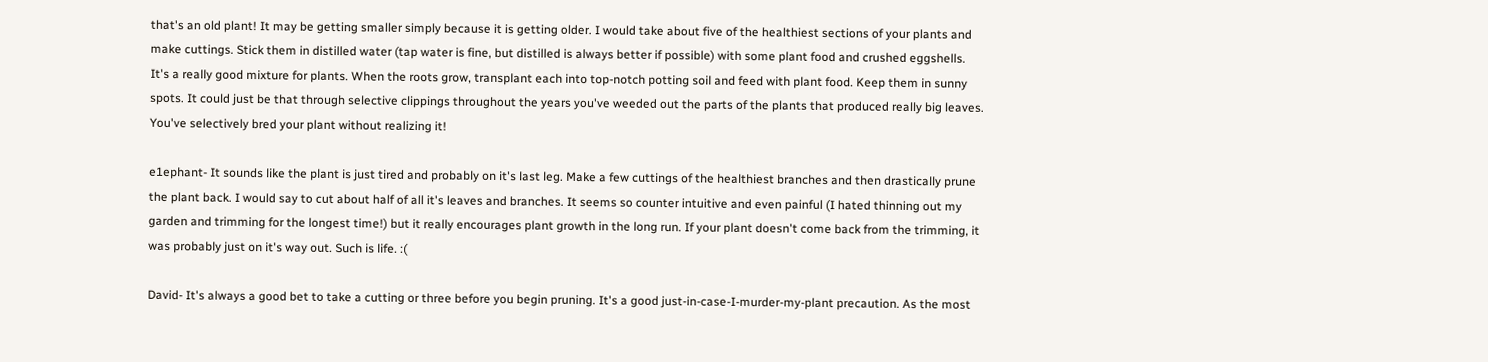that's an old plant! It may be getting smaller simply because it is getting older. I would take about five of the healthiest sections of your plants and make cuttings. Stick them in distilled water (tap water is fine, but distilled is always better if possible) with some plant food and crushed eggshells. It's a really good mixture for plants. When the roots grow, transplant each into top-notch potting soil and feed with plant food. Keep them in sunny spots. It could just be that through selective clippings throughout the years you've weeded out the parts of the plants that produced really big leaves. You've selectively bred your plant without realizing it!

e1ephant- It sounds like the plant is just tired and probably on it's last leg. Make a few cuttings of the healthiest branches and then drastically prune the plant back. I would say to cut about half of all it's leaves and branches. It seems so counter intuitive and even painful (I hated thinning out my garden and trimming for the longest time!) but it really encourages plant growth in the long run. If your plant doesn't come back from the trimming, it was probably just on it's way out. Such is life. :(

David- It's always a good bet to take a cutting or three before you begin pruning. It's a good just-in-case-I-murder-my-plant precaution. As the most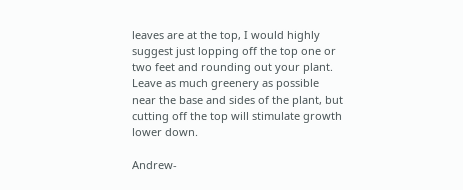leaves are at the top, I would highly suggest just lopping off the top one or two feet and rounding out your plant. Leave as much greenery as possible near the base and sides of the plant, but cutting off the top will stimulate growth lower down.

Andrew-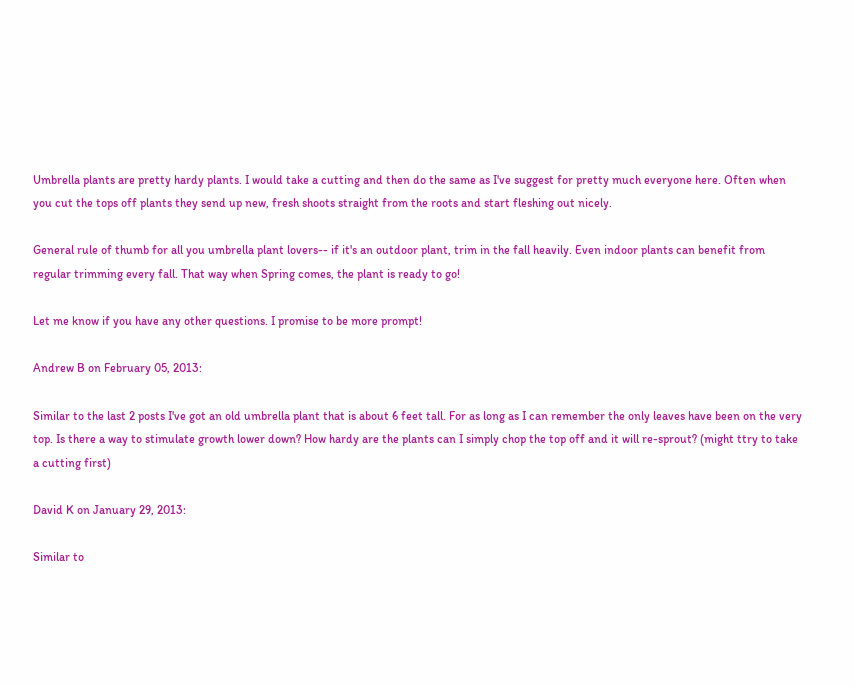Umbrella plants are pretty hardy plants. I would take a cutting and then do the same as I've suggest for pretty much everyone here. Often when you cut the tops off plants they send up new, fresh shoots straight from the roots and start fleshing out nicely.

General rule of thumb for all you umbrella plant lovers-- if it's an outdoor plant, trim in the fall heavily. Even indoor plants can benefit from regular trimming every fall. That way when Spring comes, the plant is ready to go!

Let me know if you have any other questions. I promise to be more prompt!

Andrew B on February 05, 2013:

Similar to the last 2 posts I've got an old umbrella plant that is about 6 feet tall. For as long as I can remember the only leaves have been on the very top. Is there a way to stimulate growth lower down? How hardy are the plants can I simply chop the top off and it will re-sprout? (might ttry to take a cutting first)

David K on January 29, 2013:

Similar to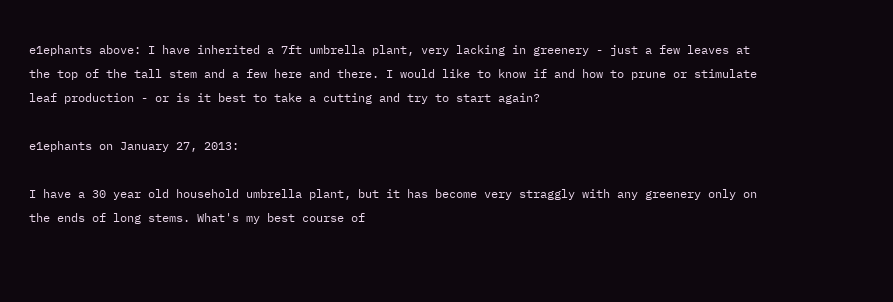e1ephants above: I have inherited a 7ft umbrella plant, very lacking in greenery - just a few leaves at the top of the tall stem and a few here and there. I would like to know if and how to prune or stimulate leaf production - or is it best to take a cutting and try to start again?

e1ephants on January 27, 2013:

I have a 30 year old household umbrella plant, but it has become very straggly with any greenery only on the ends of long stems. What's my best course of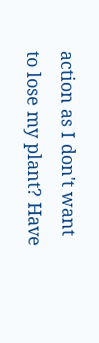action as I don't want to lose my plant? Have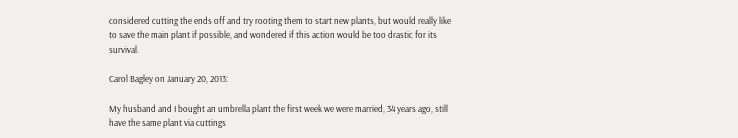considered cutting the ends off and try rooting them to start new plants, but would really like to save the main plant if possible, and wondered if this action would be too drastic for its survival.

Carol Bagley on January 20, 2013:

My husband and I bought an umbrella plant the first week we were married, 34 years ago, still have the same plant via cuttings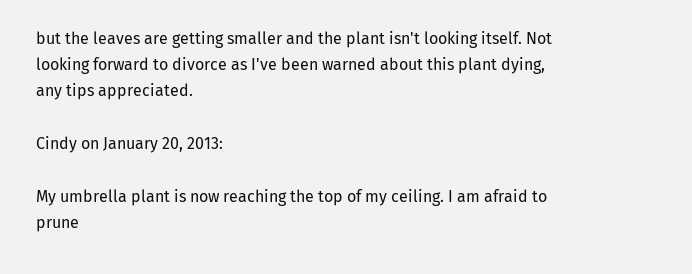but the leaves are getting smaller and the plant isn't looking itself. Not looking forward to divorce as I've been warned about this plant dying, any tips appreciated.

Cindy on January 20, 2013:

My umbrella plant is now reaching the top of my ceiling. I am afraid to prune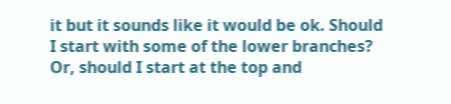it but it sounds like it would be ok. Should I start with some of the lower branches? Or, should I start at the top and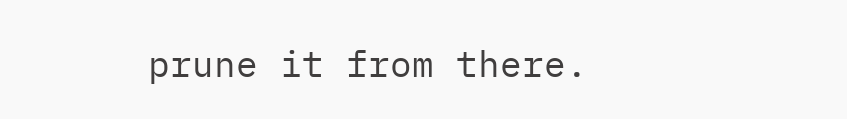prune it from there.